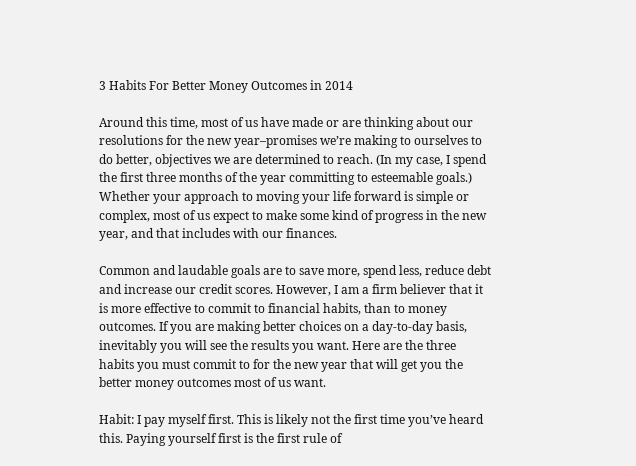3 Habits For Better Money Outcomes in 2014

Around this time, most of us have made or are thinking about our resolutions for the new year–promises we’re making to ourselves to do better, objectives we are determined to reach. (In my case, I spend the first three months of the year committing to esteemable goals.) Whether your approach to moving your life forward is simple or complex, most of us expect to make some kind of progress in the new year, and that includes with our finances.

Common and laudable goals are to save more, spend less, reduce debt and increase our credit scores. However, I am a firm believer that it is more effective to commit to financial habits, than to money outcomes. If you are making better choices on a day-to-day basis, inevitably you will see the results you want. Here are the three habits you must commit to for the new year that will get you the better money outcomes most of us want.

Habit: I pay myself first. This is likely not the first time you’ve heard this. Paying yourself first is the first rule of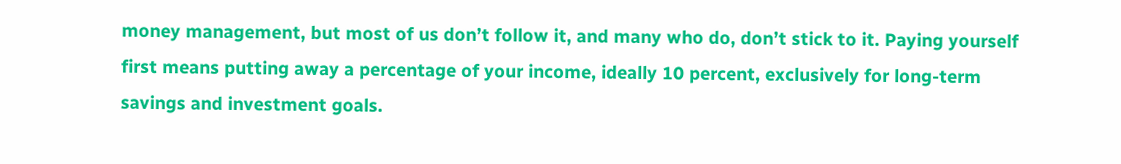money management, but most of us don’t follow it, and many who do, don’t stick to it. Paying yourself first means putting away a percentage of your income, ideally 10 percent, exclusively for long-term savings and investment goals.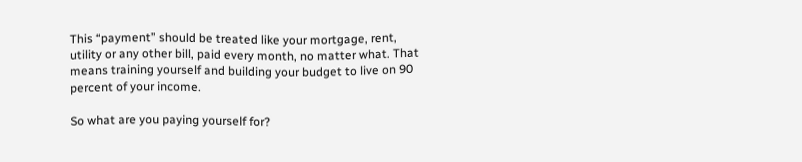This “payment” should be treated like your mortgage, rent, utility or any other bill, paid every month, no matter what. That means training yourself and building your budget to live on 90 percent of your income.

So what are you paying yourself for?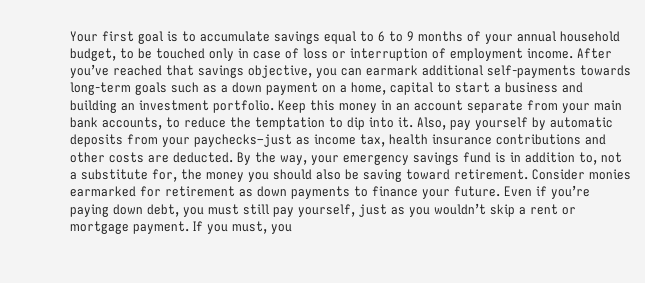Your first goal is to accumulate savings equal to 6 to 9 months of your annual household budget, to be touched only in case of loss or interruption of employment income. After you’ve reached that savings objective, you can earmark additional self-payments towards long-term goals such as a down payment on a home, capital to start a business and building an investment portfolio. Keep this money in an account separate from your main bank accounts, to reduce the temptation to dip into it. Also, pay yourself by automatic deposits from your paychecks–just as income tax, health insurance contributions and other costs are deducted. By the way, your emergency savings fund is in addition to, not a substitute for, the money you should also be saving toward retirement. Consider monies earmarked for retirement as down payments to finance your future. Even if you’re paying down debt, you must still pay yourself, just as you wouldn’t skip a rent or mortgage payment. If you must, you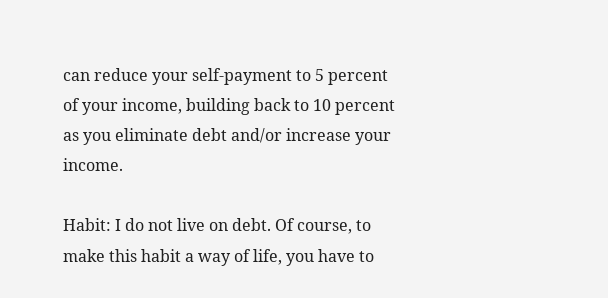can reduce your self-payment to 5 percent of your income, building back to 10 percent as you eliminate debt and/or increase your income.

Habit: I do not live on debt. Of course, to make this habit a way of life, you have to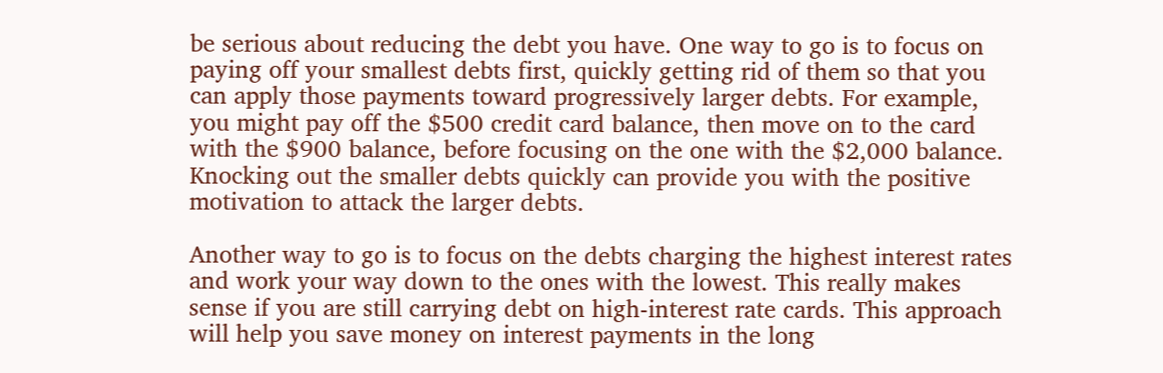be serious about reducing the debt you have. One way to go is to focus on paying off your smallest debts first, quickly getting rid of them so that you can apply those payments toward progressively larger debts. For example, you might pay off the $500 credit card balance, then move on to the card with the $900 balance, before focusing on the one with the $2,000 balance. Knocking out the smaller debts quickly can provide you with the positive motivation to attack the larger debts.

Another way to go is to focus on the debts charging the highest interest rates and work your way down to the ones with the lowest. This really makes sense if you are still carrying debt on high-interest rate cards. This approach will help you save money on interest payments in the long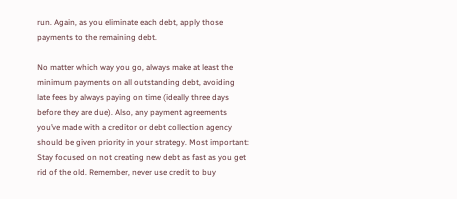run. Again, as you eliminate each debt, apply those payments to the remaining debt.

No matter which way you go, always make at least the minimum payments on all outstanding debt, avoiding late fees by always paying on time (ideally three days before they are due). Also, any payment agreements you’ve made with a creditor or debt collection agency should be given priority in your strategy. Most important: Stay focused on not creating new debt as fast as you get rid of the old. Remember, never use credit to buy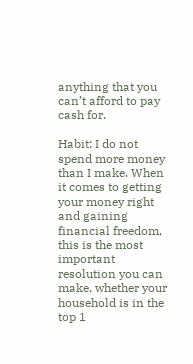anything that you can’t afford to pay cash for.

Habit: I do not spend more money than I make. When it comes to getting your money right and gaining financial freedom, this is the most important resolution you can make, whether your household is in the top 1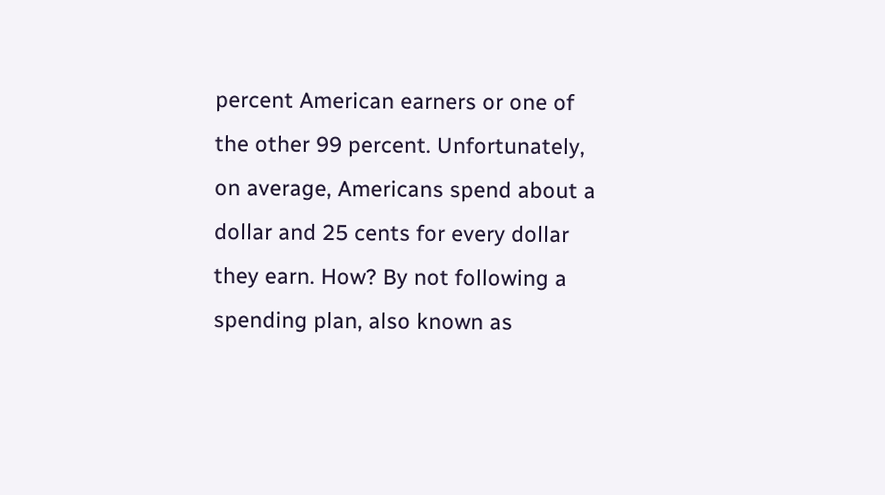percent American earners or one of the other 99 percent. Unfortunately, on average, Americans spend about a dollar and 25 cents for every dollar they earn. How? By not following a spending plan, also known as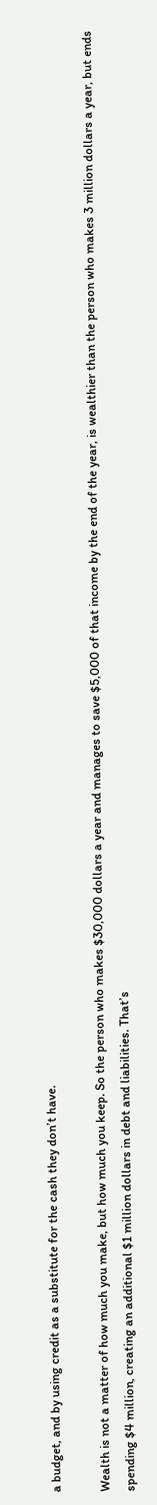a budget, and by using credit as a substitute for the cash they don’t have.

Wealth is not a matter of how much you make, but how much you keep. So the person who makes $30,000 dollars a year and manages to save $5,000 of that income by the end of the year, is wealthier than the person who makes 3 million dollars a year, but ends spending $4 million, creating an additional $1 million dollars in debt and liabilities. That’s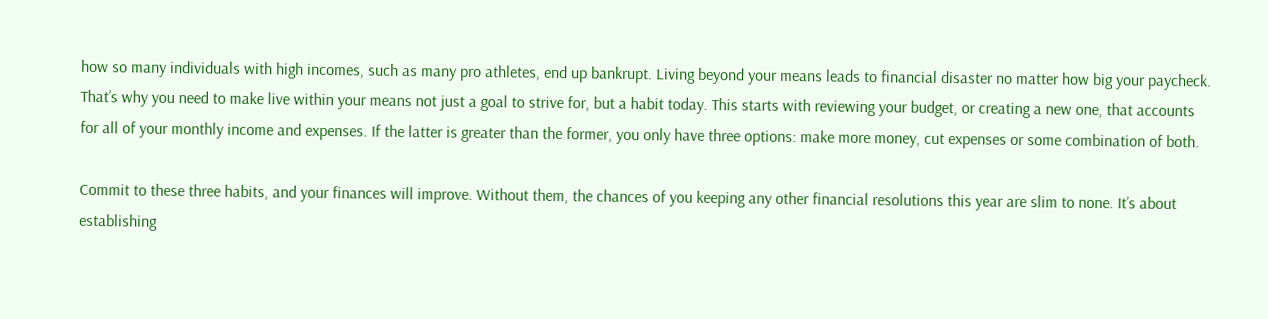how so many individuals with high incomes, such as many pro athletes, end up bankrupt. Living beyond your means leads to financial disaster no matter how big your paycheck.
That’s why you need to make live within your means not just a goal to strive for, but a habit today. This starts with reviewing your budget, or creating a new one, that accounts for all of your monthly income and expenses. If the latter is greater than the former, you only have three options: make more money, cut expenses or some combination of both.

Commit to these three habits, and your finances will improve. Without them, the chances of you keeping any other financial resolutions this year are slim to none. It’s about establishing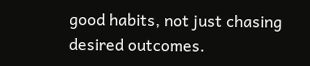good habits, not just chasing desired outcomes.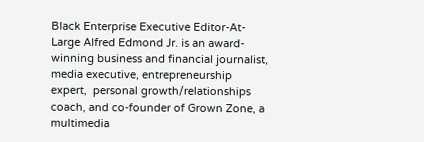Black Enterprise Executive Editor-At-Large Alfred Edmond Jr. is an award-winning business and financial journalist, media executive, entrepreneurship expert,  personal growth/relationships coach, and co-founder of Grown Zone, a multimedia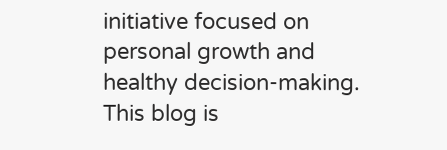initiative focused on personal growth and healthy decision-making. This blog is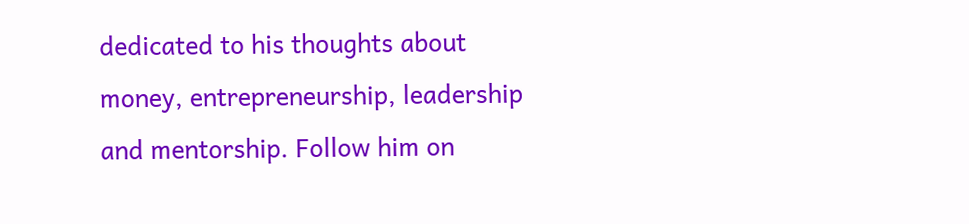dedicated to his thoughts about money, entrepreneurship, leadership and mentorship. Follow him on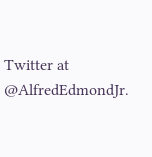Twitter at @AlfredEdmondJr.